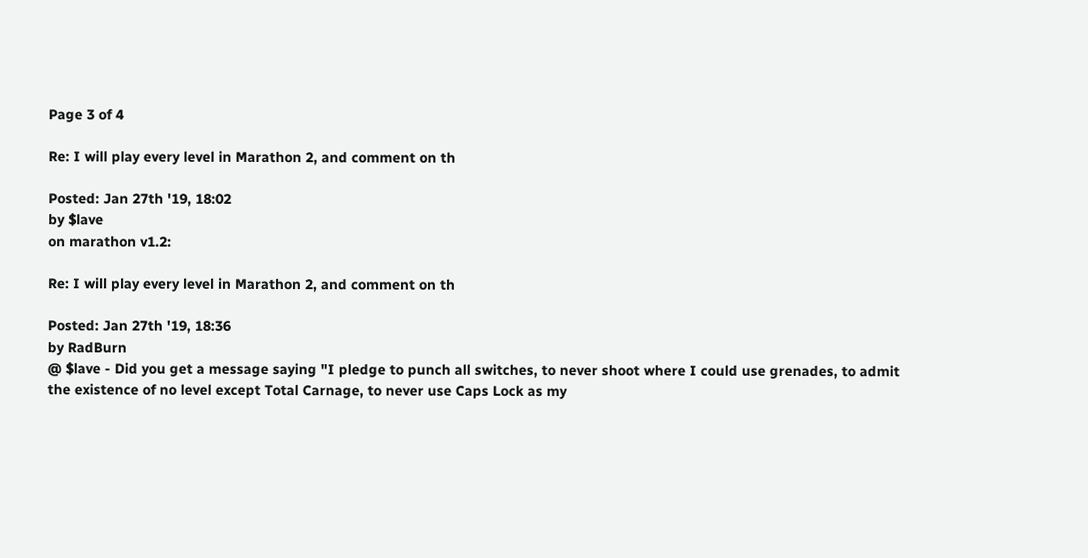Page 3 of 4

Re: I will play every level in Marathon 2, and comment on th

Posted: Jan 27th '19, 18:02
by $lave
on marathon v1.2:

Re: I will play every level in Marathon 2, and comment on th

Posted: Jan 27th '19, 18:36
by RadBurn
@ $lave - Did you get a message saying "I pledge to punch all switches, to never shoot where I could use grenades, to admit the existence of no level except Total Carnage, to never use Caps Lock as my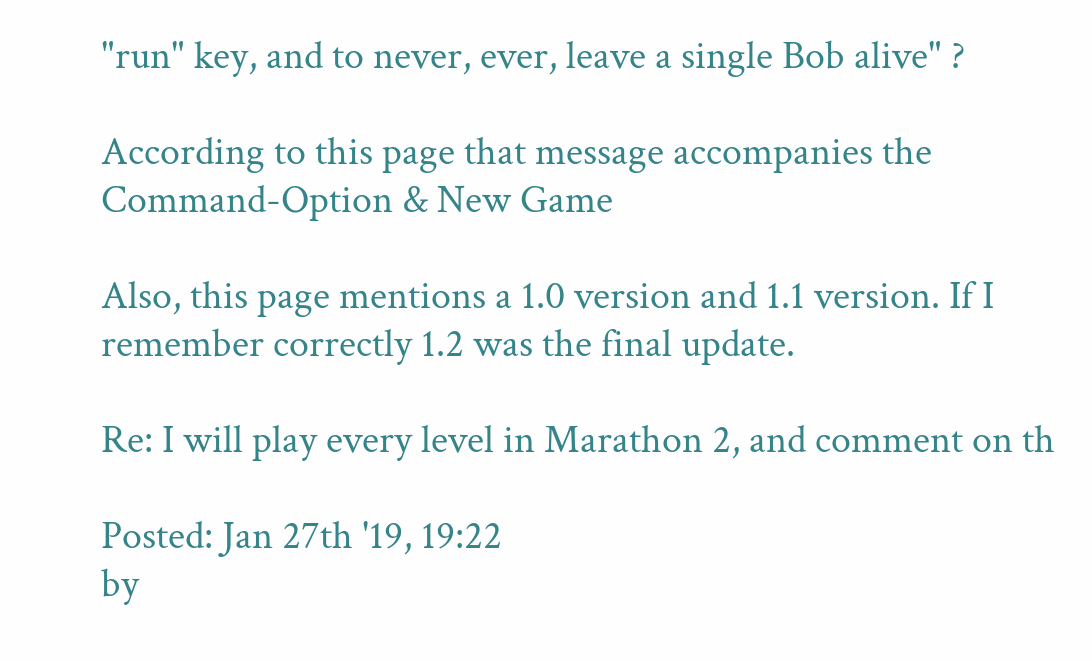"run" key, and to never, ever, leave a single Bob alive" ?

According to this page that message accompanies the Command-Option & New Game

Also, this page mentions a 1.0 version and 1.1 version. If I remember correctly 1.2 was the final update.

Re: I will play every level in Marathon 2, and comment on th

Posted: Jan 27th '19, 19:22
by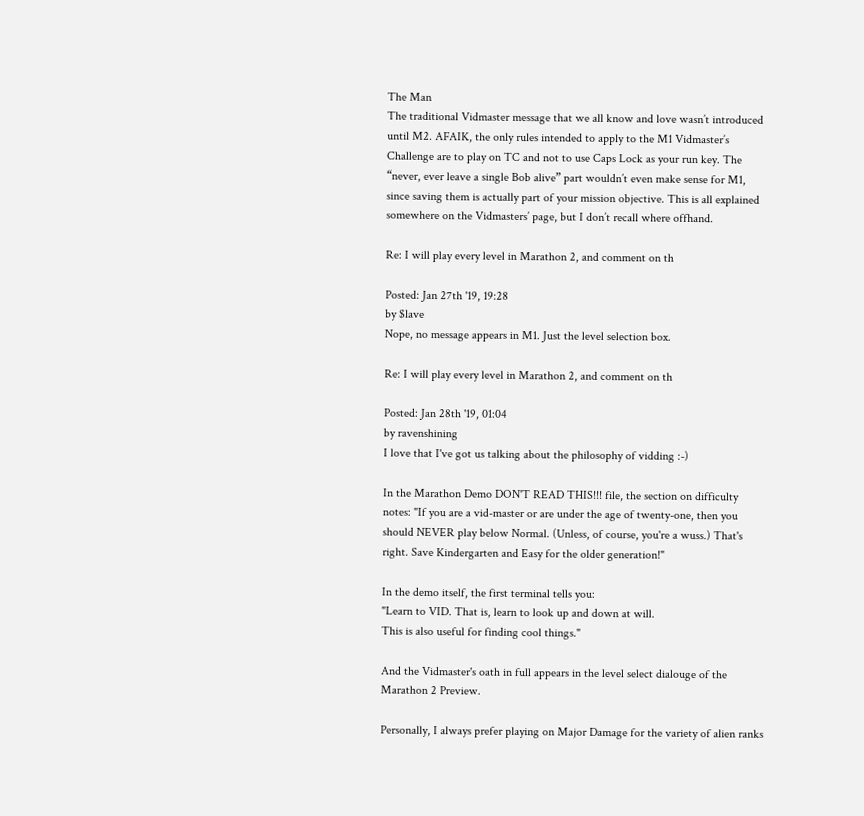The Man
The traditional Vidmaster message that we all know and love wasn’t introduced until M2. AFAIK, the only rules intended to apply to the M1 Vidmaster’s Challenge are to play on TC and not to use Caps Lock as your run key. The “never, ever leave a single Bob alive” part wouldn’t even make sense for M1, since saving them is actually part of your mission objective. This is all explained somewhere on the Vidmasters’ page, but I don’t recall where offhand.

Re: I will play every level in Marathon 2, and comment on th

Posted: Jan 27th '19, 19:28
by $lave
Nope, no message appears in M1. Just the level selection box.

Re: I will play every level in Marathon 2, and comment on th

Posted: Jan 28th '19, 01:04
by ravenshining
I love that I've got us talking about the philosophy of vidding :-)

In the Marathon Demo DON'T READ THIS!!! file, the section on difficulty notes: "If you are a vid-master or are under the age of twenty-one, then you should NEVER play below Normal. (Unless, of course, you're a wuss.) That's right. Save Kindergarten and Easy for the older generation!"

In the demo itself, the first terminal tells you:
"Learn to VID. That is, learn to look up and down at will.
This is also useful for finding cool things."

And the Vidmaster's oath in full appears in the level select dialouge of the Marathon 2 Preview.

Personally, I always prefer playing on Major Damage for the variety of alien ranks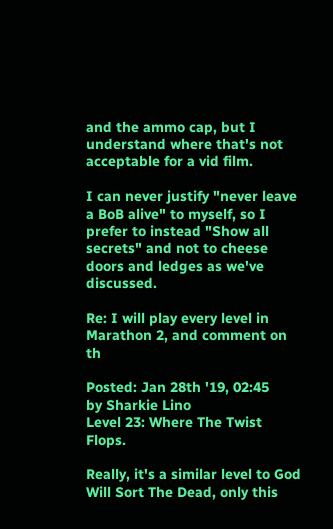and the ammo cap, but I understand where that's not acceptable for a vid film.

I can never justify "never leave a BoB alive" to myself, so I prefer to instead "Show all secrets" and not to cheese doors and ledges as we've discussed.

Re: I will play every level in Marathon 2, and comment on th

Posted: Jan 28th '19, 02:45
by Sharkie Lino
Level 23: Where The Twist Flops.

Really, it's a similar level to God Will Sort The Dead, only this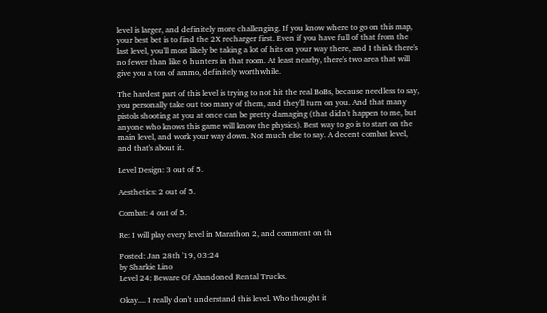level is larger, and definitely more challenging. If you know where to go on this map, your best bet is to find the 2X recharger first. Even if you have full of that from the last level, you'll most likely be taking a lot of hits on your way there, and I think there's no fewer than like 6 hunters in that room. At least nearby, there's two area that will give you a ton of ammo, definitely worthwhile.

The hardest part of this level is trying to not hit the real BoBs, because needless to say, you personally take out too many of them, and they'll turn on you. And that many pistols shooting at you at once can be pretty damaging (that didn't happen to me, but anyone who knows this game will know the physics). Best way to go is to start on the main level, and work your way down. Not much else to say. A decent combat level, and that's about it.

Level Design: 3 out of 5.

Aesthetics: 2 out of 5.

Combat: 4 out of 5.

Re: I will play every level in Marathon 2, and comment on th

Posted: Jan 28th '19, 03:24
by Sharkie Lino
Level 24: Beware Of Abandoned Rental Trucks.

Okay.... I really don't understand this level. Who thought it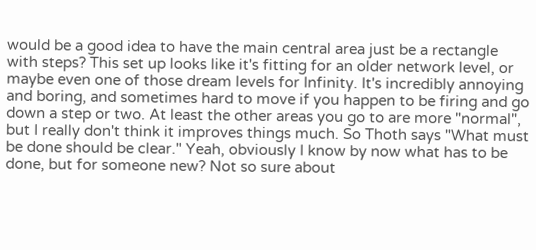would be a good idea to have the main central area just be a rectangle with steps? This set up looks like it's fitting for an older network level, or maybe even one of those dream levels for Infinity. It's incredibly annoying and boring, and sometimes hard to move if you happen to be firing and go down a step or two. At least the other areas you go to are more "normal", but I really don't think it improves things much. So Thoth says "What must be done should be clear." Yeah, obviously I know by now what has to be done, but for someone new? Not so sure about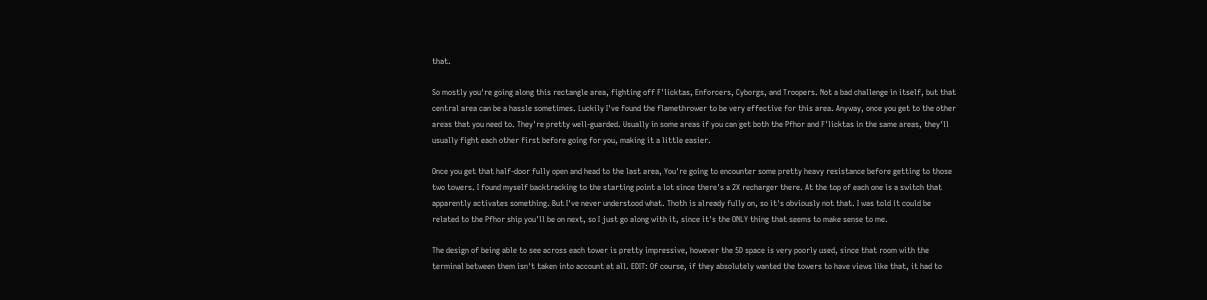that.

So mostly you're going along this rectangle area, fighting off F'licktas, Enforcers, Cyborgs, and Troopers. Not a bad challenge in itself, but that central area can be a hassle sometimes. Luckily I've found the flamethrower to be very effective for this area. Anyway, once you get to the other areas that you need to. They're pretty well-guarded. Usually in some areas if you can get both the Pfhor and F'licktas in the same areas, they'll usually fight each other first before going for you, making it a little easier.

Once you get that half-door fully open and head to the last area, You're going to encounter some pretty heavy resistance before getting to those two towers. I found myself backtracking to the starting point a lot since there's a 2X recharger there. At the top of each one is a switch that apparently activates something. But I've never understood what. Thoth is already fully on, so it's obviously not that. I was told it could be related to the Pfhor ship you'll be on next, so I just go along with it, since it's the ONLY thing that seems to make sense to me.

The design of being able to see across each tower is pretty impressive, however the 5D space is very poorly used, since that room with the terminal between them isn't taken into account at all. EDIT: Of course, if they absolutely wanted the towers to have views like that, it had to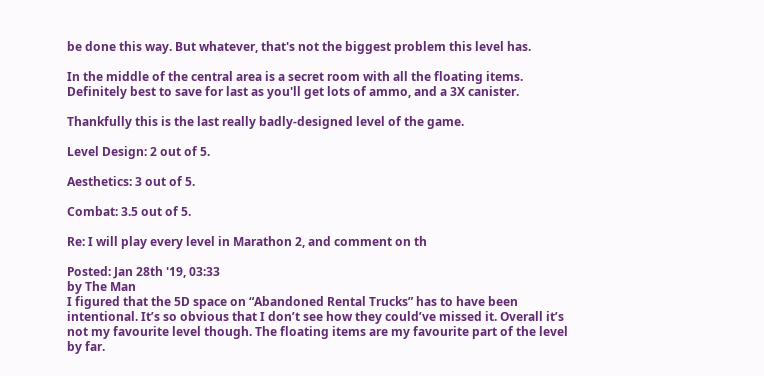be done this way. But whatever, that's not the biggest problem this level has.

In the middle of the central area is a secret room with all the floating items. Definitely best to save for last as you'll get lots of ammo, and a 3X canister.

Thankfully this is the last really badly-designed level of the game.

Level Design: 2 out of 5.

Aesthetics: 3 out of 5.

Combat: 3.5 out of 5.

Re: I will play every level in Marathon 2, and comment on th

Posted: Jan 28th '19, 03:33
by The Man
I figured that the 5D space on “Abandoned Rental Trucks” has to have been intentional. It’s so obvious that I don’t see how they could’ve missed it. Overall it’s not my favourite level though. The floating items are my favourite part of the level by far.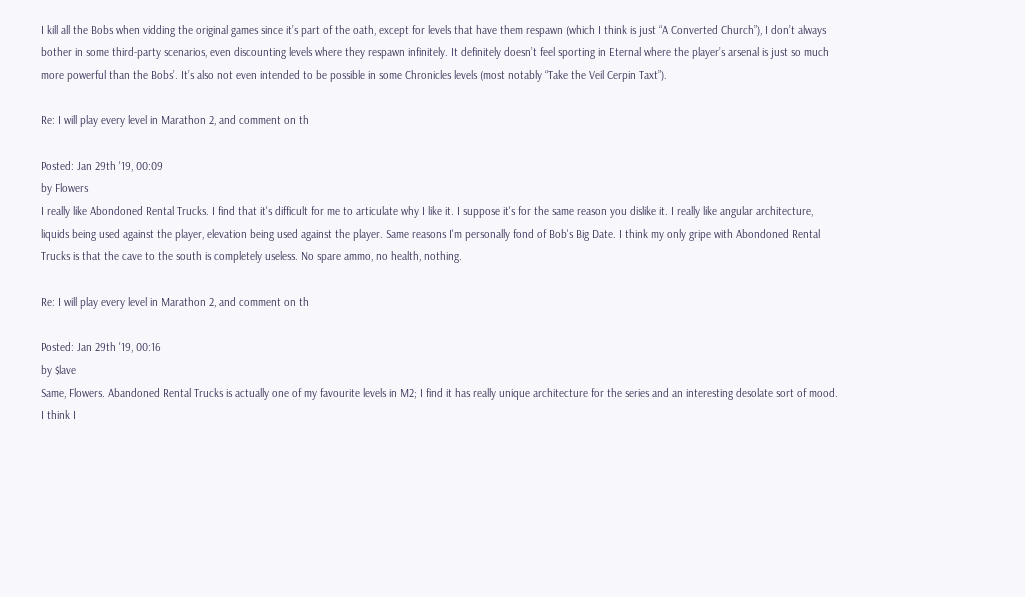I kill all the Bobs when vidding the original games since it’s part of the oath, except for levels that have them respawn (which I think is just “A Converted Church”), I don’t always bother in some third-party scenarios, even discounting levels where they respawn infinitely. It definitely doesn’t feel sporting in Eternal where the player’s arsenal is just so much more powerful than the Bobs’. It’s also not even intended to be possible in some Chronicles levels (most notably “Take the Veil Cerpin Taxt”).

Re: I will play every level in Marathon 2, and comment on th

Posted: Jan 29th '19, 00:09
by Flowers
I really like Abondoned Rental Trucks. I find that it's difficult for me to articulate why I like it. I suppose it's for the same reason you dislike it. I really like angular architecture, liquids being used against the player, elevation being used against the player. Same reasons I'm personally fond of Bob's Big Date. I think my only gripe with Abondoned Rental Trucks is that the cave to the south is completely useless. No spare ammo, no health, nothing.

Re: I will play every level in Marathon 2, and comment on th

Posted: Jan 29th '19, 00:16
by $lave
Same, Flowers. Abandoned Rental Trucks is actually one of my favourite levels in M2; I find it has really unique architecture for the series and an interesting desolate sort of mood. I think I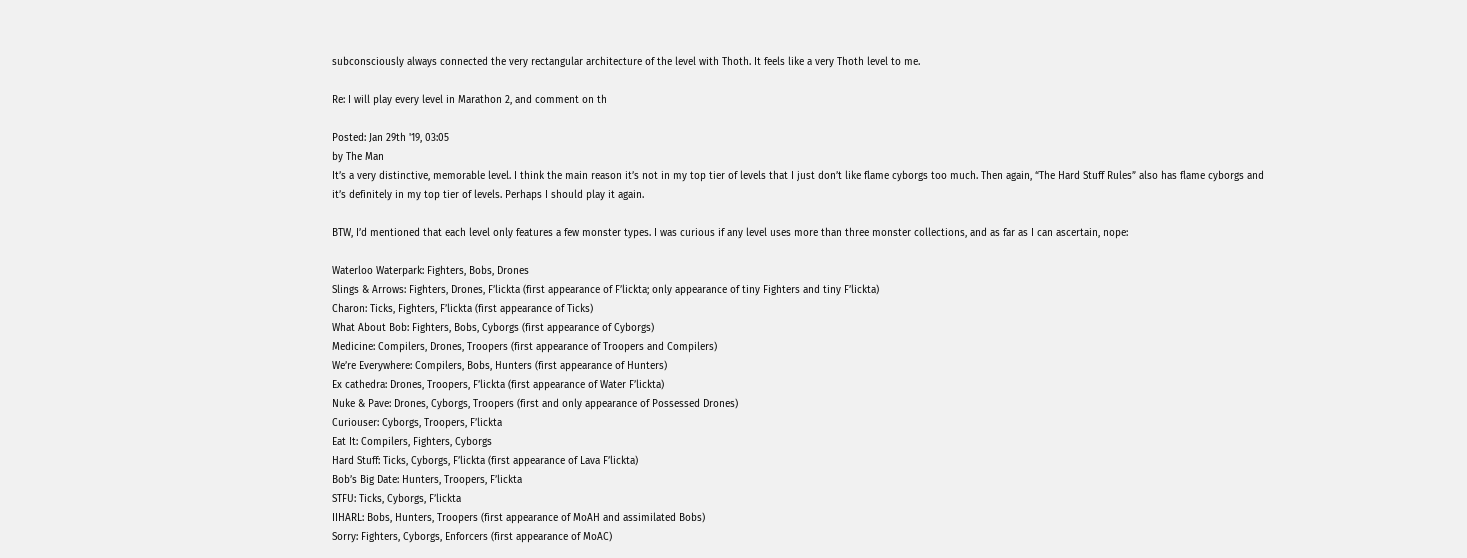subconsciously always connected the very rectangular architecture of the level with Thoth. It feels like a very Thoth level to me.

Re: I will play every level in Marathon 2, and comment on th

Posted: Jan 29th '19, 03:05
by The Man
It’s a very distinctive, memorable level. I think the main reason it’s not in my top tier of levels that I just don’t like flame cyborgs too much. Then again, “The Hard Stuff Rules” also has flame cyborgs and it’s definitely in my top tier of levels. Perhaps I should play it again.

BTW, I’d mentioned that each level only features a few monster types. I was curious if any level uses more than three monster collections, and as far as I can ascertain, nope:

Waterloo Waterpark: Fighters, Bobs, Drones
Slings & Arrows: Fighters, Drones, F’lickta (first appearance of F’lickta; only appearance of tiny Fighters and tiny F’lickta)
Charon: Ticks, Fighters, F’lickta (first appearance of Ticks)
What About Bob: Fighters, Bobs, Cyborgs (first appearance of Cyborgs)
Medicine: Compilers, Drones, Troopers (first appearance of Troopers and Compilers)
We’re Everywhere: Compilers, Bobs, Hunters (first appearance of Hunters)
Ex cathedra: Drones, Troopers, F’lickta (first appearance of Water F’lickta)
Nuke & Pave: Drones, Cyborgs, Troopers (first and only appearance of Possessed Drones)
Curiouser: Cyborgs, Troopers, F’lickta
Eat It: Compilers, Fighters, Cyborgs
Hard Stuff: Ticks, Cyborgs, F’lickta (first appearance of Lava F’lickta)
Bob’s Big Date: Hunters, Troopers, F’lickta
STFU: Ticks, Cyborgs, F’lickta
IIHARL: Bobs, Hunters, Troopers (first appearance of MoAH and assimilated Bobs)
Sorry: Fighters, Cyborgs, Enforcers (first appearance of MoAC)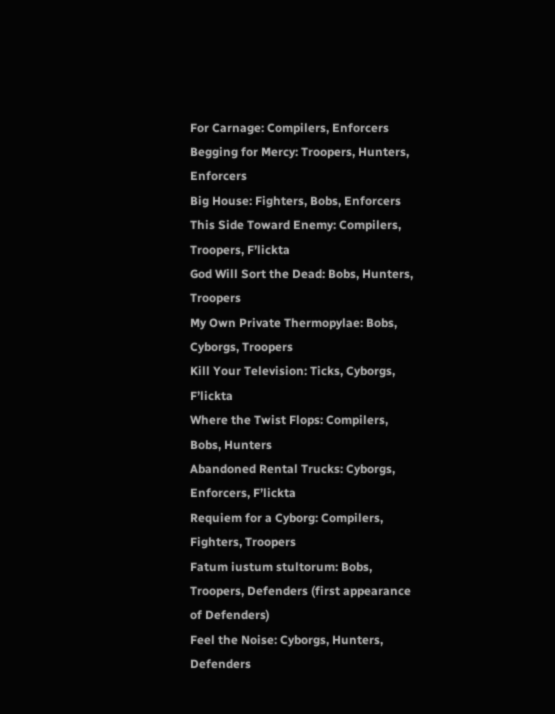For Carnage: Compilers, Enforcers
Begging for Mercy: Troopers, Hunters, Enforcers
Big House: Fighters, Bobs, Enforcers
This Side Toward Enemy: Compilers, Troopers, F’lickta
God Will Sort the Dead: Bobs, Hunters, Troopers
My Own Private Thermopylae: Bobs, Cyborgs, Troopers
Kill Your Television: Ticks, Cyborgs, F’lickta
Where the Twist Flops: Compilers, Bobs, Hunters
Abandoned Rental Trucks: Cyborgs, Enforcers, F’lickta
Requiem for a Cyborg: Compilers, Fighters, Troopers
Fatum iustum stultorum: Bobs, Troopers, Defenders (first appearance of Defenders)
Feel the Noise: Cyborgs, Hunters, Defenders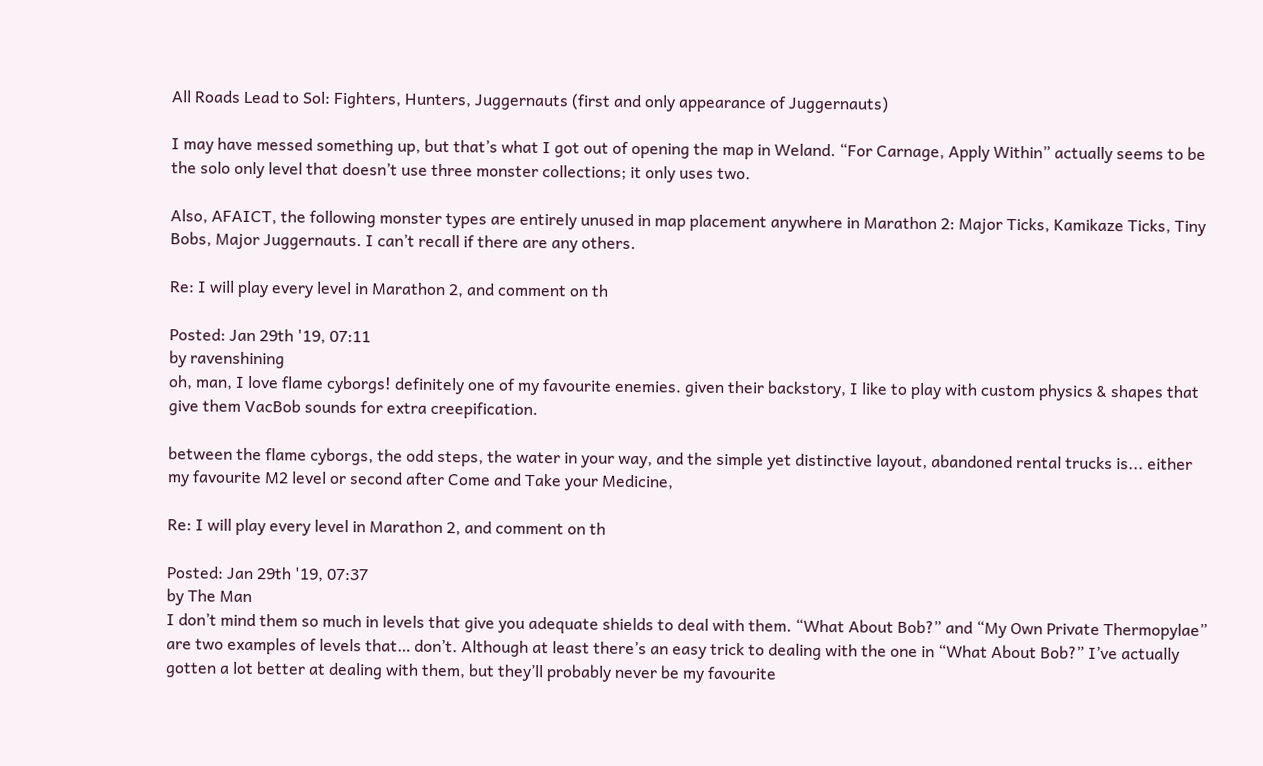All Roads Lead to Sol: Fighters, Hunters, Juggernauts (first and only appearance of Juggernauts)

I may have messed something up, but that’s what I got out of opening the map in Weland. “For Carnage, Apply Within” actually seems to be the solo only level that doesn’t use three monster collections; it only uses two.

Also, AFAICT, the following monster types are entirely unused in map placement anywhere in Marathon 2: Major Ticks, Kamikaze Ticks, Tiny Bobs, Major Juggernauts. I can’t recall if there are any others.

Re: I will play every level in Marathon 2, and comment on th

Posted: Jan 29th '19, 07:11
by ravenshining
oh, man, I love flame cyborgs! definitely one of my favourite enemies. given their backstory, I like to play with custom physics & shapes that give them VacBob sounds for extra creepification.

between the flame cyborgs, the odd steps, the water in your way, and the simple yet distinctive layout, abandoned rental trucks is... either my favourite M2 level or second after Come and Take your Medicine,

Re: I will play every level in Marathon 2, and comment on th

Posted: Jan 29th '19, 07:37
by The Man
I don’t mind them so much in levels that give you adequate shields to deal with them. “What About Bob?” and “My Own Private Thermopylae” are two examples of levels that… don’t. Although at least there’s an easy trick to dealing with the one in “What About Bob?” I’ve actually gotten a lot better at dealing with them, but they’ll probably never be my favourite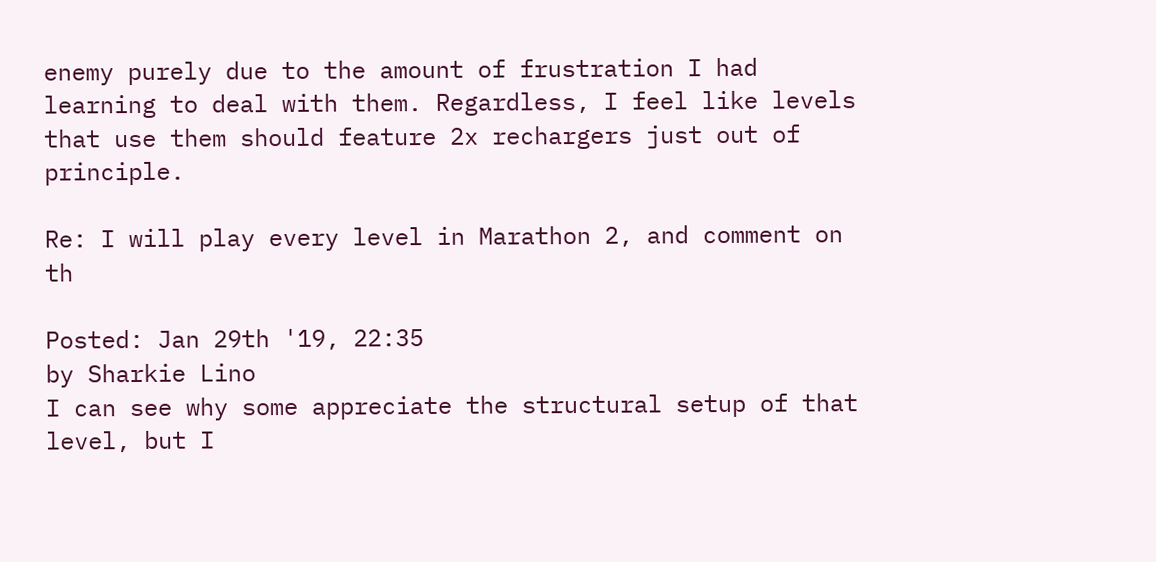enemy purely due to the amount of frustration I had learning to deal with them. Regardless, I feel like levels that use them should feature 2x rechargers just out of principle.

Re: I will play every level in Marathon 2, and comment on th

Posted: Jan 29th '19, 22:35
by Sharkie Lino
I can see why some appreciate the structural setup of that level, but I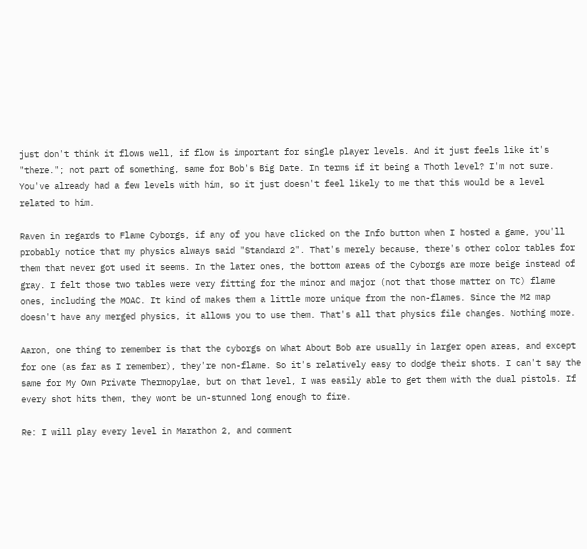just don't think it flows well, if flow is important for single player levels. And it just feels like it's "there."; not part of something, same for Bob's Big Date. In terms if it being a Thoth level? I'm not sure. You've already had a few levels with him, so it just doesn't feel likely to me that this would be a level related to him.

Raven in regards to Flame Cyborgs, if any of you have clicked on the Info button when I hosted a game, you'll probably notice that my physics always said "Standard 2". That's merely because, there's other color tables for them that never got used it seems. In the later ones, the bottom areas of the Cyborgs are more beige instead of gray. I felt those two tables were very fitting for the minor and major (not that those matter on TC) flame ones, including the MOAC. It kind of makes them a little more unique from the non-flames. Since the M2 map doesn't have any merged physics, it allows you to use them. That's all that physics file changes. Nothing more.

Aaron, one thing to remember is that the cyborgs on What About Bob are usually in larger open areas, and except for one (as far as I remember), they're non-flame. So it's relatively easy to dodge their shots. I can't say the same for My Own Private Thermopylae, but on that level, I was easily able to get them with the dual pistols. If every shot hits them, they wont be un-stunned long enough to fire.

Re: I will play every level in Marathon 2, and comment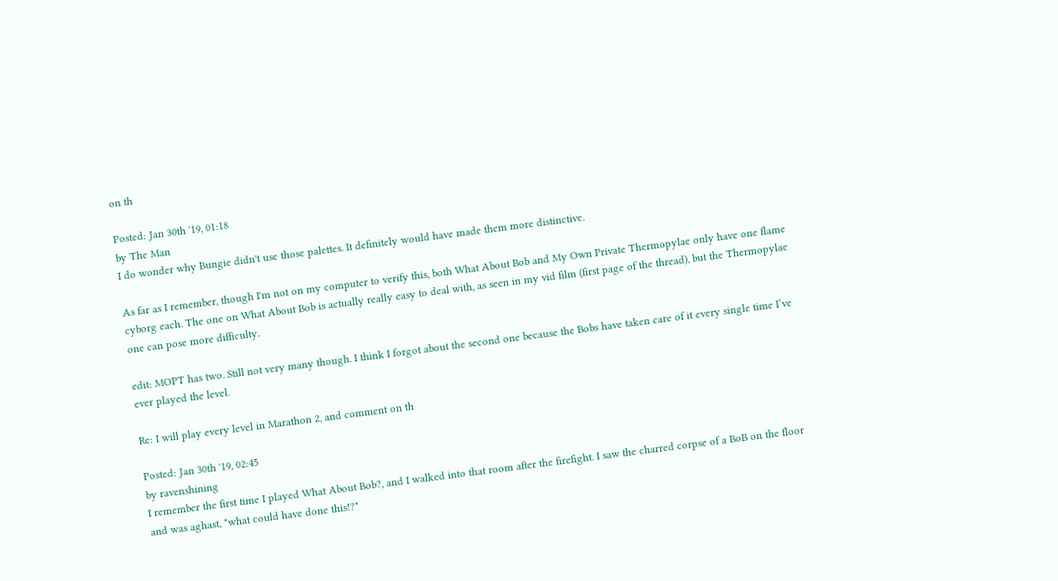on th

Posted: Jan 30th '19, 01:18
by The Man
I do wonder why Bungie didn't use those palettes. It definitely would have made them more distinctive.

As far as I remember, though I'm not on my computer to verify this, both What About Bob and My Own Private Thermopylae only have one flame cyborg each. The one on What About Bob is actually really easy to deal with, as seen in my vid film (first page of the thread), but the Thermopylae one can pose more difficulty.

edit: MOPT has two. Still not very many though. I think I forgot about the second one because the Bobs have taken care of it every single time I’ve ever played the level.

Re: I will play every level in Marathon 2, and comment on th

Posted: Jan 30th '19, 02:45
by ravenshining
I remember the first time I played What About Bob?, and I walked into that room after the firefight. I saw the charred corpse of a BoB on the floor and was aghast, "what could have done this!?"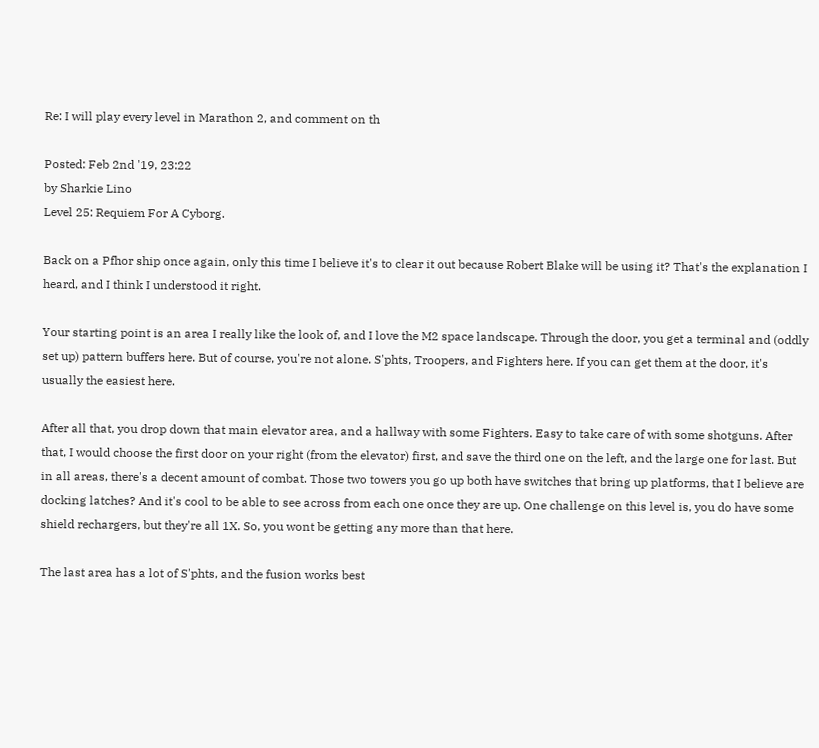Re: I will play every level in Marathon 2, and comment on th

Posted: Feb 2nd '19, 23:22
by Sharkie Lino
Level 25: Requiem For A Cyborg.

Back on a Pfhor ship once again, only this time I believe it's to clear it out because Robert Blake will be using it? That's the explanation I heard, and I think I understood it right.

Your starting point is an area I really like the look of, and I love the M2 space landscape. Through the door, you get a terminal and (oddly set up) pattern buffers here. But of course, you're not alone. S'phts, Troopers, and Fighters here. If you can get them at the door, it's usually the easiest here.

After all that, you drop down that main elevator area, and a hallway with some Fighters. Easy to take care of with some shotguns. After that, I would choose the first door on your right (from the elevator) first, and save the third one on the left, and the large one for last. But in all areas, there's a decent amount of combat. Those two towers you go up both have switches that bring up platforms, that I believe are docking latches? And it's cool to be able to see across from each one once they are up. One challenge on this level is, you do have some shield rechargers, but they're all 1X. So, you wont be getting any more than that here.

The last area has a lot of S'phts, and the fusion works best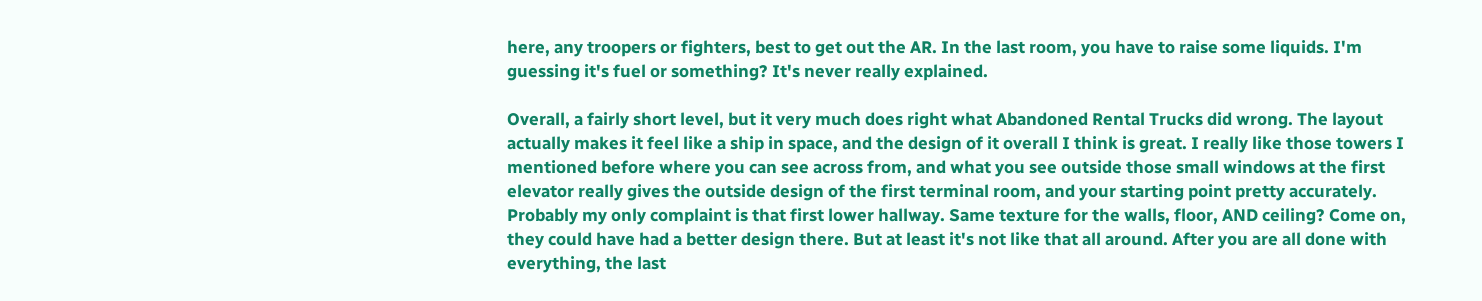here, any troopers or fighters, best to get out the AR. In the last room, you have to raise some liquids. I'm guessing it's fuel or something? It's never really explained.

Overall, a fairly short level, but it very much does right what Abandoned Rental Trucks did wrong. The layout actually makes it feel like a ship in space, and the design of it overall I think is great. I really like those towers I mentioned before where you can see across from, and what you see outside those small windows at the first elevator really gives the outside design of the first terminal room, and your starting point pretty accurately. Probably my only complaint is that first lower hallway. Same texture for the walls, floor, AND ceiling? Come on, they could have had a better design there. But at least it's not like that all around. After you are all done with everything, the last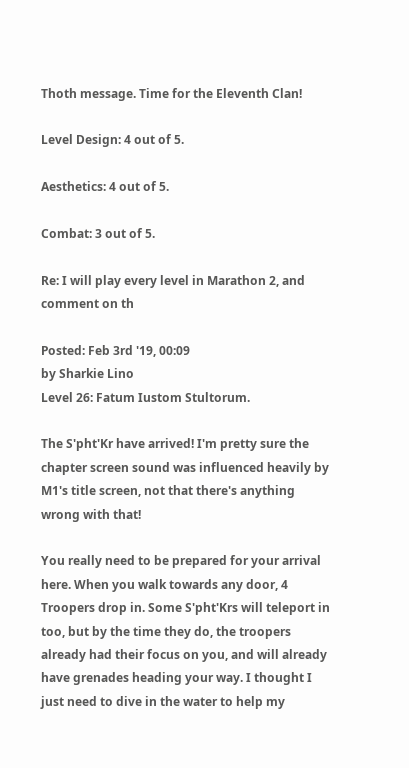Thoth message. Time for the Eleventh Clan!

Level Design: 4 out of 5.

Aesthetics: 4 out of 5.

Combat: 3 out of 5.

Re: I will play every level in Marathon 2, and comment on th

Posted: Feb 3rd '19, 00:09
by Sharkie Lino
Level 26: Fatum Iustom Stultorum.

The S'pht'Kr have arrived! I'm pretty sure the chapter screen sound was influenced heavily by M1's title screen, not that there's anything wrong with that!

You really need to be prepared for your arrival here. When you walk towards any door, 4 Troopers drop in. Some S'pht'Krs will teleport in too, but by the time they do, the troopers already had their focus on you, and will already have grenades heading your way. I thought I just need to dive in the water to help my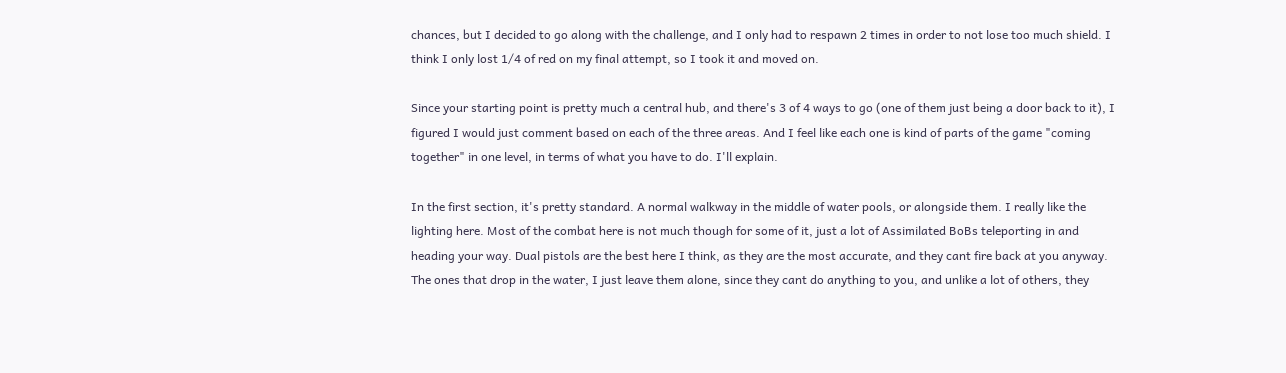chances, but I decided to go along with the challenge, and I only had to respawn 2 times in order to not lose too much shield. I think I only lost 1/4 of red on my final attempt, so I took it and moved on.

Since your starting point is pretty much a central hub, and there's 3 of 4 ways to go (one of them just being a door back to it), I figured I would just comment based on each of the three areas. And I feel like each one is kind of parts of the game "coming together" in one level, in terms of what you have to do. I'll explain.

In the first section, it's pretty standard. A normal walkway in the middle of water pools, or alongside them. I really like the lighting here. Most of the combat here is not much though for some of it, just a lot of Assimilated BoBs teleporting in and heading your way. Dual pistols are the best here I think, as they are the most accurate, and they cant fire back at you anyway. The ones that drop in the water, I just leave them alone, since they cant do anything to you, and unlike a lot of others, they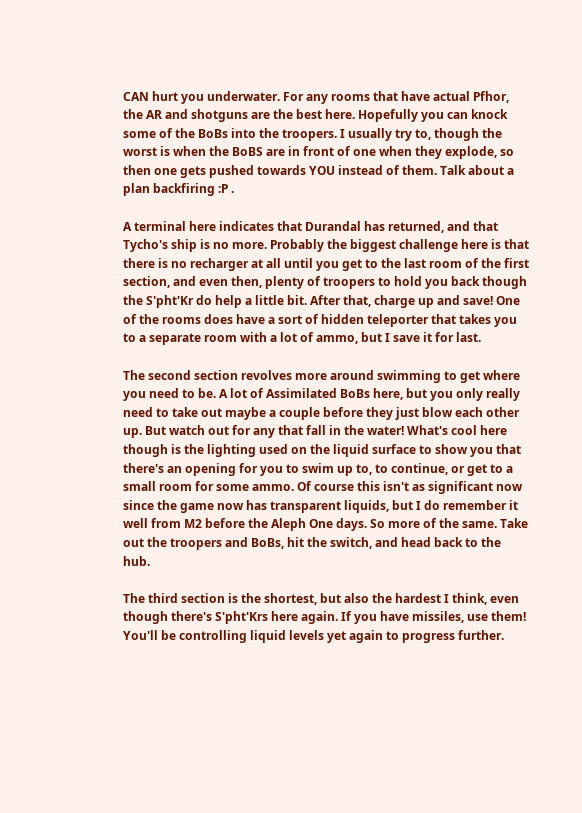CAN hurt you underwater. For any rooms that have actual Pfhor, the AR and shotguns are the best here. Hopefully you can knock some of the BoBs into the troopers. I usually try to, though the worst is when the BoBS are in front of one when they explode, so then one gets pushed towards YOU instead of them. Talk about a plan backfiring :P .

A terminal here indicates that Durandal has returned, and that Tycho's ship is no more. Probably the biggest challenge here is that there is no recharger at all until you get to the last room of the first section, and even then, plenty of troopers to hold you back though the S'pht'Kr do help a little bit. After that, charge up and save! One of the rooms does have a sort of hidden teleporter that takes you to a separate room with a lot of ammo, but I save it for last.

The second section revolves more around swimming to get where you need to be. A lot of Assimilated BoBs here, but you only really need to take out maybe a couple before they just blow each other up. But watch out for any that fall in the water! What's cool here though is the lighting used on the liquid surface to show you that there's an opening for you to swim up to, to continue, or get to a small room for some ammo. Of course this isn't as significant now since the game now has transparent liquids, but I do remember it well from M2 before the Aleph One days. So more of the same. Take out the troopers and BoBs, hit the switch, and head back to the hub.

The third section is the shortest, but also the hardest I think, even though there's S'pht'Krs here again. If you have missiles, use them! You'll be controlling liquid levels yet again to progress further.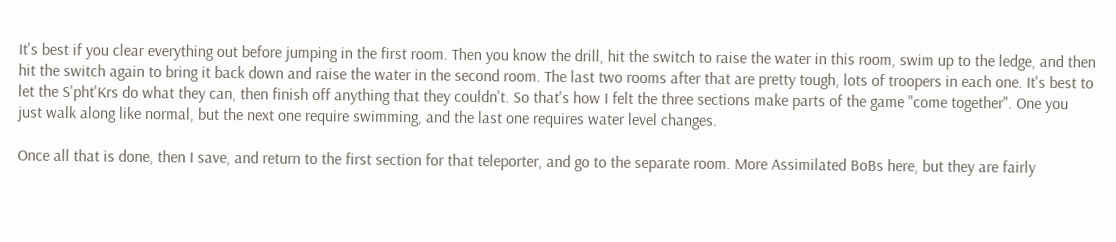It's best if you clear everything out before jumping in the first room. Then you know the drill, hit the switch to raise the water in this room, swim up to the ledge, and then hit the switch again to bring it back down and raise the water in the second room. The last two rooms after that are pretty tough, lots of troopers in each one. It's best to let the S'pht'Krs do what they can, then finish off anything that they couldn't. So that's how I felt the three sections make parts of the game "come together". One you just walk along like normal, but the next one require swimming, and the last one requires water level changes.

Once all that is done, then I save, and return to the first section for that teleporter, and go to the separate room. More Assimilated BoBs here, but they are fairly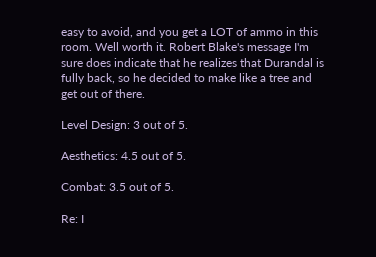easy to avoid, and you get a LOT of ammo in this room. Well worth it. Robert Blake's message I'm sure does indicate that he realizes that Durandal is fully back, so he decided to make like a tree and get out of there.

Level Design: 3 out of 5.

Aesthetics: 4.5 out of 5.

Combat: 3.5 out of 5.

Re: I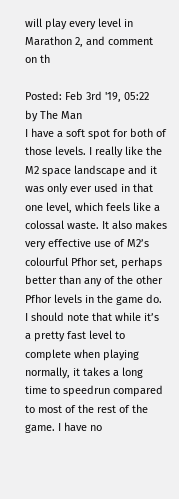will play every level in Marathon 2, and comment on th

Posted: Feb 3rd '19, 05:22
by The Man
I have a soft spot for both of those levels. I really like the M2 space landscape and it was only ever used in that one level, which feels like a colossal waste. It also makes very effective use of M2’s colourful Pfhor set, perhaps better than any of the other Pfhor levels in the game do. I should note that while it’s a pretty fast level to complete when playing normally, it takes a long time to speedrun compared to most of the rest of the game. I have no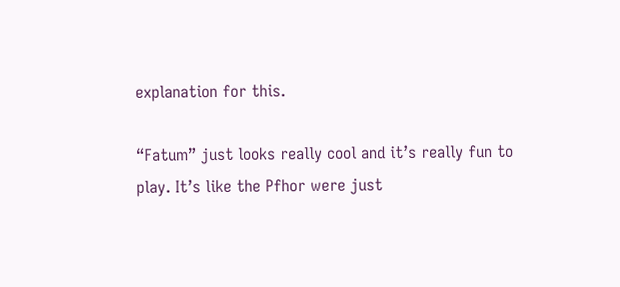explanation for this.

“Fatum” just looks really cool and it’s really fun to play. It’s like the Pfhor were just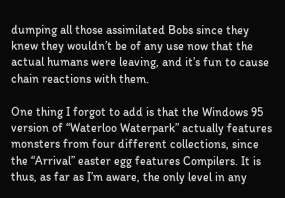dumping all those assimilated Bobs since they knew they wouldn’t be of any use now that the actual humans were leaving, and it’s fun to cause chain reactions with them.

One thing I forgot to add is that the Windows 95 version of “Waterloo Waterpark” actually features monsters from four different collections, since the “Arrival” easter egg features Compilers. It is thus, as far as I’m aware, the only level in any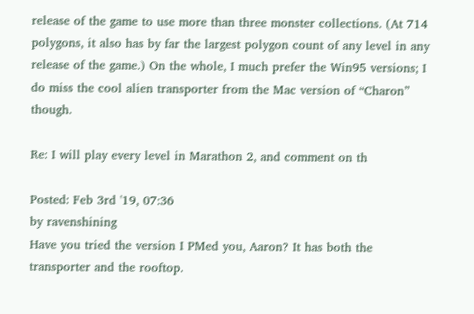release of the game to use more than three monster collections. (At 714 polygons, it also has by far the largest polygon count of any level in any release of the game.) On the whole, I much prefer the Win95 versions; I do miss the cool alien transporter from the Mac version of “Charon” though.

Re: I will play every level in Marathon 2, and comment on th

Posted: Feb 3rd '19, 07:36
by ravenshining
Have you tried the version I PMed you, Aaron? It has both the transporter and the rooftop.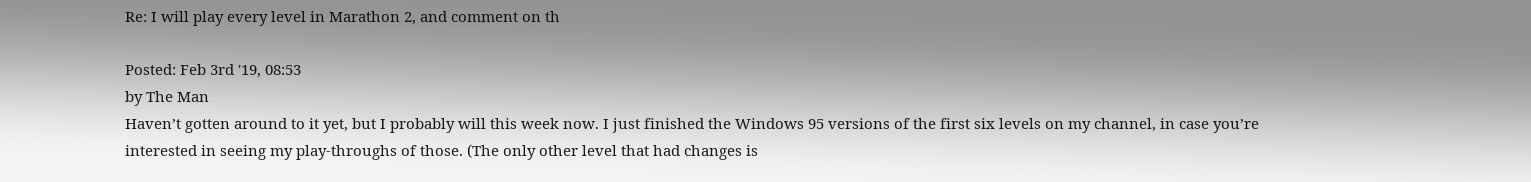Re: I will play every level in Marathon 2, and comment on th

Posted: Feb 3rd '19, 08:53
by The Man
Haven’t gotten around to it yet, but I probably will this week now. I just finished the Windows 95 versions of the first six levels on my channel, in case you’re interested in seeing my play-throughs of those. (The only other level that had changes is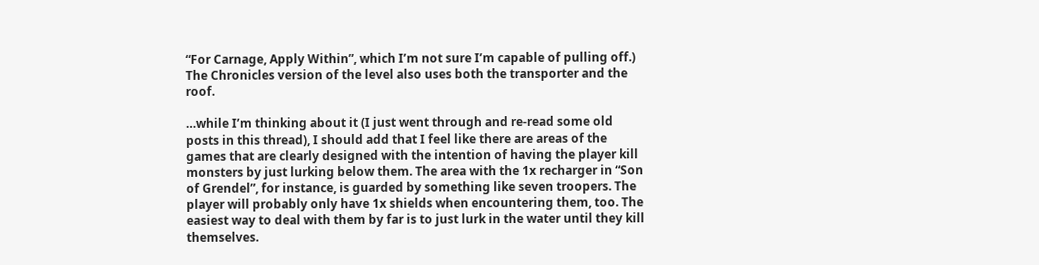“For Carnage, Apply Within”, which I’m not sure I’m capable of pulling off.) The Chronicles version of the level also uses both the transporter and the roof.

…while I’m thinking about it (I just went through and re-read some old posts in this thread), I should add that I feel like there are areas of the games that are clearly designed with the intention of having the player kill monsters by just lurking below them. The area with the 1x recharger in “Son of Grendel”, for instance, is guarded by something like seven troopers. The player will probably only have 1x shields when encountering them, too. The easiest way to deal with them by far is to just lurk in the water until they kill themselves.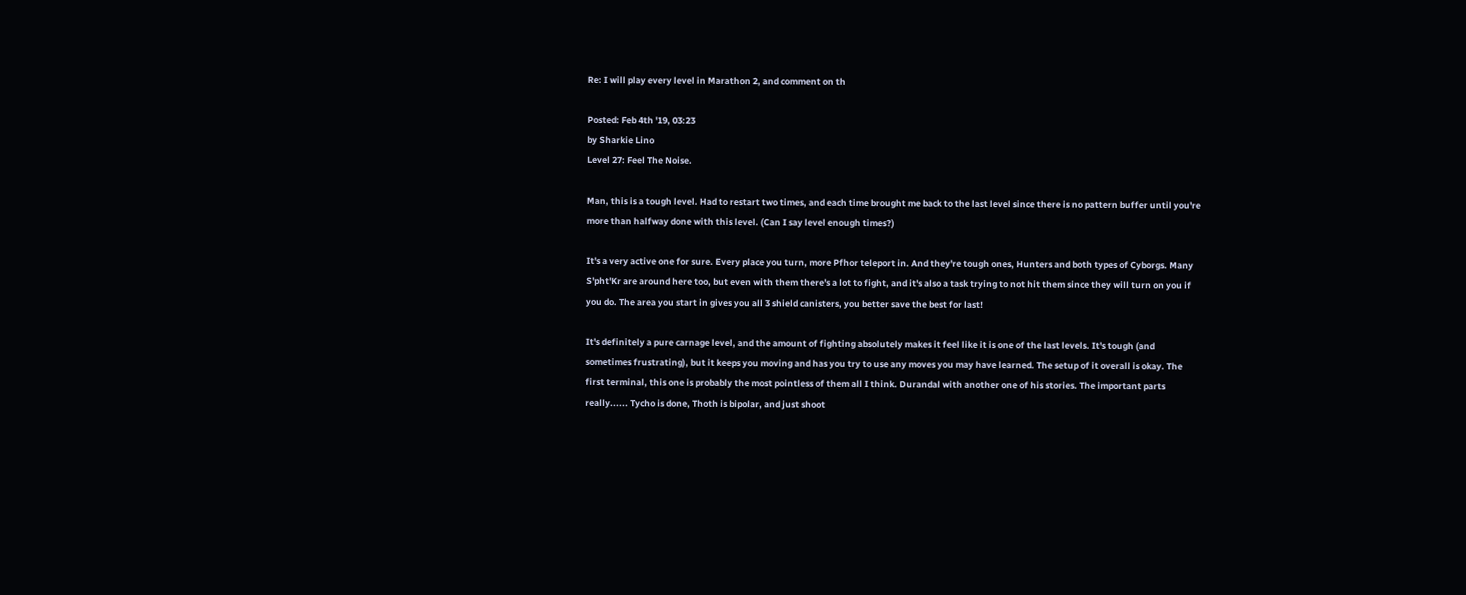Re: I will play every level in Marathon 2, and comment on th

Posted: Feb 4th '19, 03:23
by Sharkie Lino
Level 27: Feel The Noise.

Man, this is a tough level. Had to restart two times, and each time brought me back to the last level since there is no pattern buffer until you're more than halfway done with this level. (Can I say level enough times?)

It's a very active one for sure. Every place you turn, more Pfhor teleport in. And they're tough ones, Hunters and both types of Cyborgs. Many S'pht'Kr are around here too, but even with them there's a lot to fight, and it's also a task trying to not hit them since they will turn on you if you do. The area you start in gives you all 3 shield canisters, you better save the best for last!

It's definitely a pure carnage level, and the amount of fighting absolutely makes it feel like it is one of the last levels. It's tough (and sometimes frustrating), but it keeps you moving and has you try to use any moves you may have learned. The setup of it overall is okay. The first terminal, this one is probably the most pointless of them all I think. Durandal with another one of his stories. The important parts really...... Tycho is done, Thoth is bipolar, and just shoot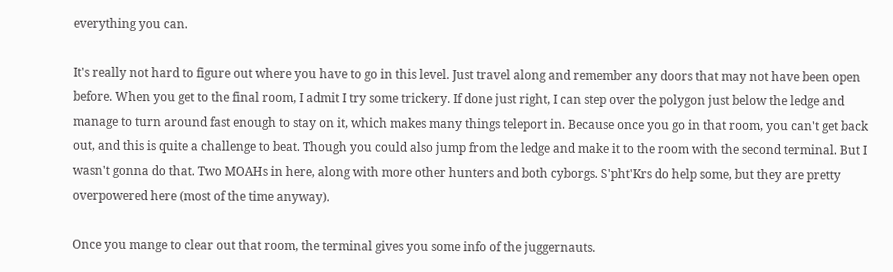everything you can.

It's really not hard to figure out where you have to go in this level. Just travel along and remember any doors that may not have been open before. When you get to the final room, I admit I try some trickery. If done just right, I can step over the polygon just below the ledge and manage to turn around fast enough to stay on it, which makes many things teleport in. Because once you go in that room, you can't get back out, and this is quite a challenge to beat. Though you could also jump from the ledge and make it to the room with the second terminal. But I wasn't gonna do that. Two MOAHs in here, along with more other hunters and both cyborgs. S'pht'Krs do help some, but they are pretty overpowered here (most of the time anyway).

Once you mange to clear out that room, the terminal gives you some info of the juggernauts.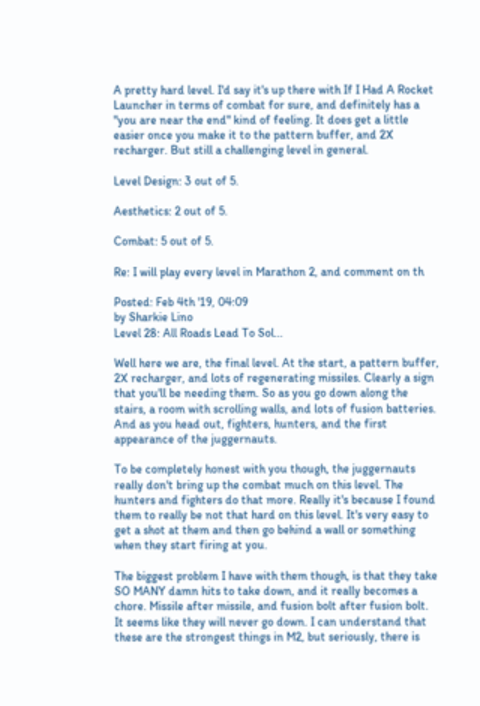A pretty hard level. I'd say it's up there with If I Had A Rocket Launcher in terms of combat for sure, and definitely has a "you are near the end" kind of feeling. It does get a little easier once you make it to the pattern buffer, and 2X recharger. But still a challenging level in general.

Level Design: 3 out of 5.

Aesthetics: 2 out of 5.

Combat: 5 out of 5.

Re: I will play every level in Marathon 2, and comment on th

Posted: Feb 4th '19, 04:09
by Sharkie Lino
Level 28: All Roads Lead To Sol...

Well here we are, the final level. At the start, a pattern buffer, 2X recharger, and lots of regenerating missiles. Clearly a sign that you'll be needing them. So as you go down along the stairs, a room with scrolling walls, and lots of fusion batteries. And as you head out, fighters, hunters, and the first appearance of the juggernauts.

To be completely honest with you though, the juggernauts really don't bring up the combat much on this level. The hunters and fighters do that more. Really it's because I found them to really be not that hard on this level. It's very easy to get a shot at them and then go behind a wall or something when they start firing at you.

The biggest problem I have with them though, is that they take SO MANY damn hits to take down, and it really becomes a chore. Missile after missile, and fusion bolt after fusion bolt. It seems like they will never go down. I can understand that these are the strongest things in M2, but seriously, there is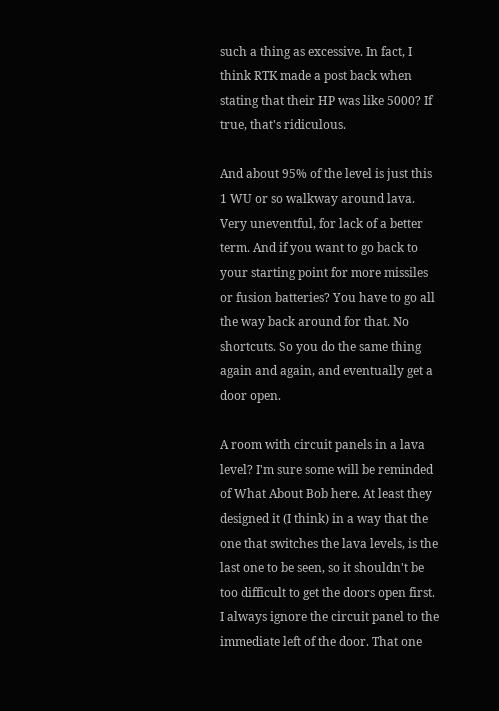such a thing as excessive. In fact, I think RTK made a post back when stating that their HP was like 5000? If true, that's ridiculous.

And about 95% of the level is just this 1 WU or so walkway around lava. Very uneventful, for lack of a better term. And if you want to go back to your starting point for more missiles or fusion batteries? You have to go all the way back around for that. No shortcuts. So you do the same thing again and again, and eventually get a door open.

A room with circuit panels in a lava level? I'm sure some will be reminded of What About Bob here. At least they designed it (I think) in a way that the one that switches the lava levels, is the last one to be seen, so it shouldn't be too difficult to get the doors open first. I always ignore the circuit panel to the immediate left of the door. That one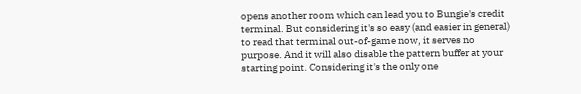opens another room which can lead you to Bungie's credit terminal. But considering it's so easy (and easier in general) to read that terminal out-of-game now, it serves no purpose. And it will also disable the pattern buffer at your starting point. Considering it's the only one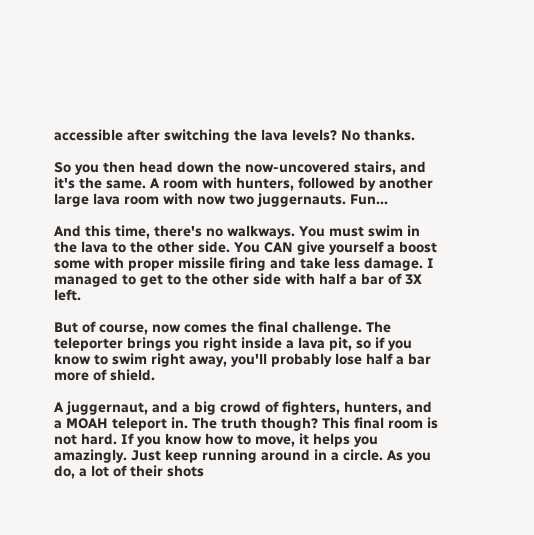accessible after switching the lava levels? No thanks.

So you then head down the now-uncovered stairs, and it's the same. A room with hunters, followed by another large lava room with now two juggernauts. Fun...

And this time, there's no walkways. You must swim in the lava to the other side. You CAN give yourself a boost some with proper missile firing and take less damage. I managed to get to the other side with half a bar of 3X left.

But of course, now comes the final challenge. The teleporter brings you right inside a lava pit, so if you know to swim right away, you'll probably lose half a bar more of shield.

A juggernaut, and a big crowd of fighters, hunters, and a MOAH teleport in. The truth though? This final room is not hard. If you know how to move, it helps you amazingly. Just keep running around in a circle. As you do, a lot of their shots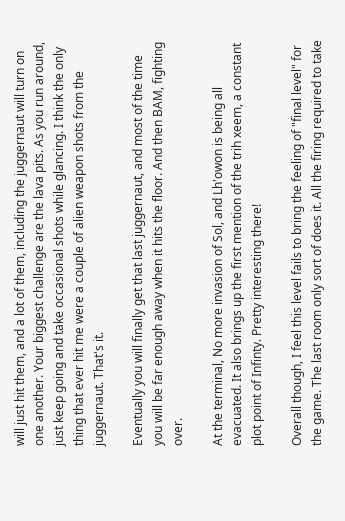will just hit them, and a lot of them, including the juggernaut will turn on one another. Your biggest challenge are the lava pits. As you run around, just keep going and take occasional shots while glancing. I think the only thing that ever hit me were a couple of alien weapon shots from the juggernaut. That's it.

Eventually you will finally get that last juggernaut, and most of the time you will be far enough away when it hits the floor. And then BAM, fighting over.

At the terminal, No more invasion of Sol, and Lh'owon is being all evacuated. It also brings up the first mention of the trih xeem, a constant plot point of Infinty. Pretty interesting there!

Overall though, I feel this level fails to bring the feeling of "final level" for the game. The last room only sort of does it. All the firing required to take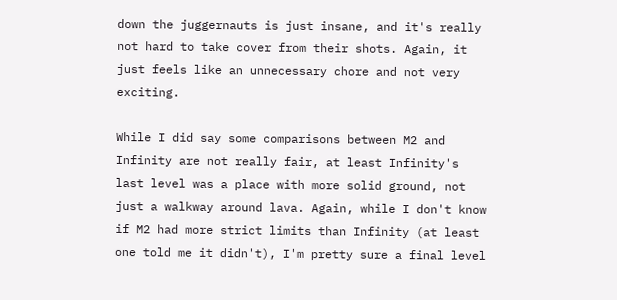down the juggernauts is just insane, and it's really not hard to take cover from their shots. Again, it just feels like an unnecessary chore and not very exciting.

While I did say some comparisons between M2 and Infinity are not really fair, at least Infinity's last level was a place with more solid ground, not just a walkway around lava. Again, while I don't know if M2 had more strict limits than Infinity (at least one told me it didn't), I'm pretty sure a final level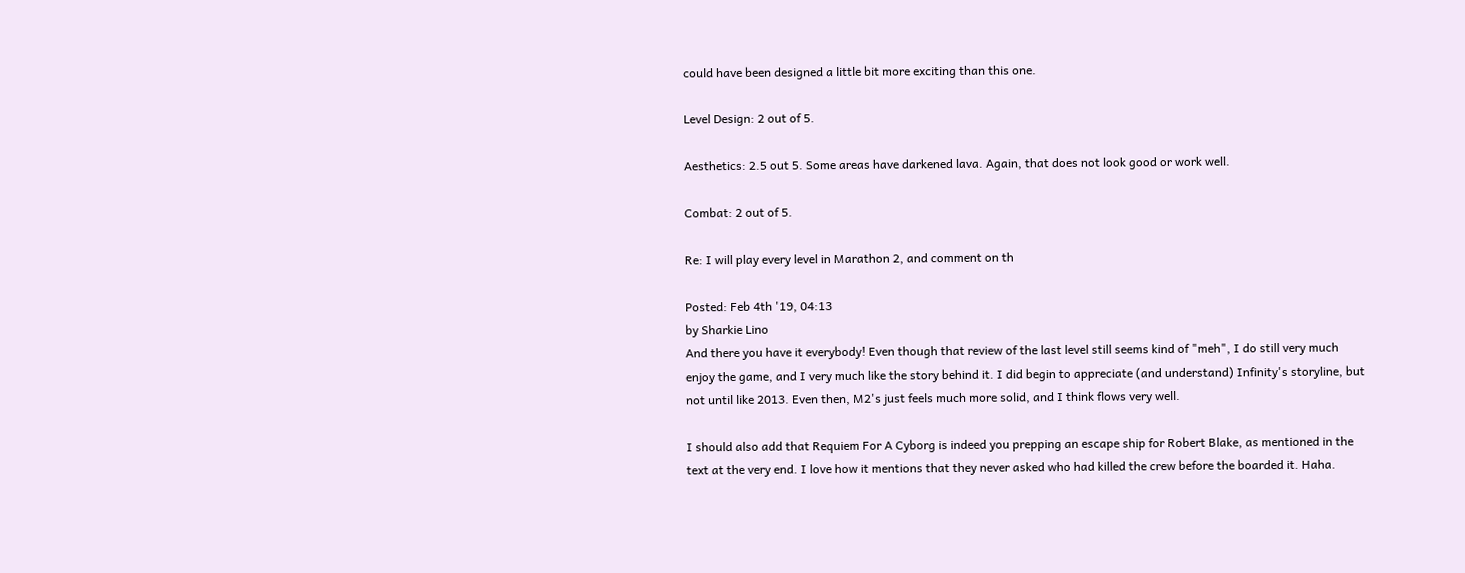could have been designed a little bit more exciting than this one.

Level Design: 2 out of 5.

Aesthetics: 2.5 out 5. Some areas have darkened lava. Again, that does not look good or work well.

Combat: 2 out of 5.

Re: I will play every level in Marathon 2, and comment on th

Posted: Feb 4th '19, 04:13
by Sharkie Lino
And there you have it everybody! Even though that review of the last level still seems kind of "meh", I do still very much enjoy the game, and I very much like the story behind it. I did begin to appreciate (and understand) Infinity's storyline, but not until like 2013. Even then, M2's just feels much more solid, and I think flows very well.

I should also add that Requiem For A Cyborg is indeed you prepping an escape ship for Robert Blake, as mentioned in the text at the very end. I love how it mentions that they never asked who had killed the crew before the boarded it. Haha.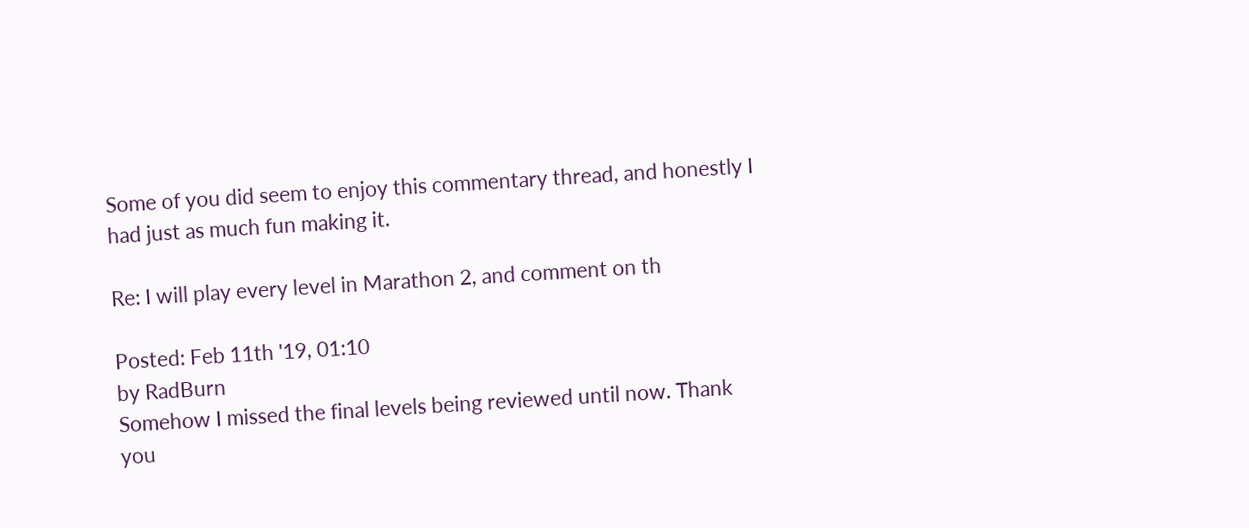Some of you did seem to enjoy this commentary thread, and honestly I had just as much fun making it.

Re: I will play every level in Marathon 2, and comment on th

Posted: Feb 11th '19, 01:10
by RadBurn
Somehow I missed the final levels being reviewed until now. Thank you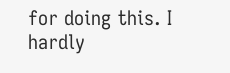for doing this. I hardly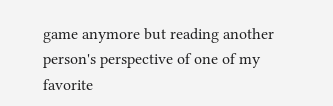game anymore but reading another person's perspective of one of my favorite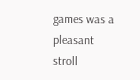games was a pleasant stroll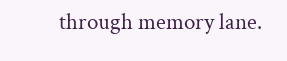through memory lane.